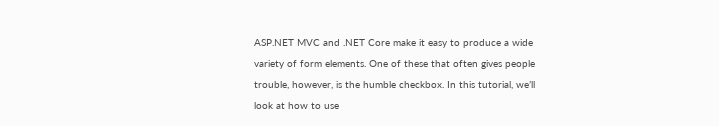ASP.NET MVC and .NET Core make it easy to produce a wide variety of form elements. One of these that often gives people trouble, however, is the humble checkbox. In this tutorial, we’ll look at how to use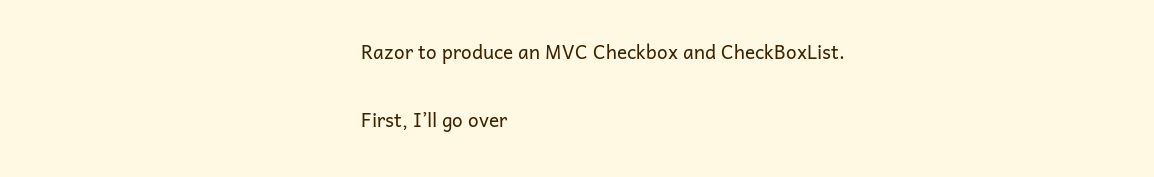Razor to produce an MVC Checkbox and CheckBoxList.

First, I’ll go over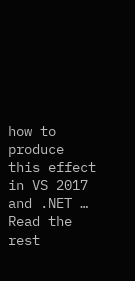how to produce this effect in VS 2017 and .NET … Read the rest